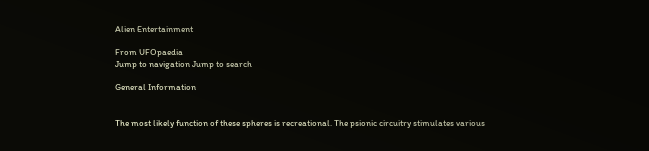Alien Entertainment

From UFOpaedia
Jump to navigation Jump to search

General Information


The most likely function of these spheres is recreational. The psionic circuitry stimulates various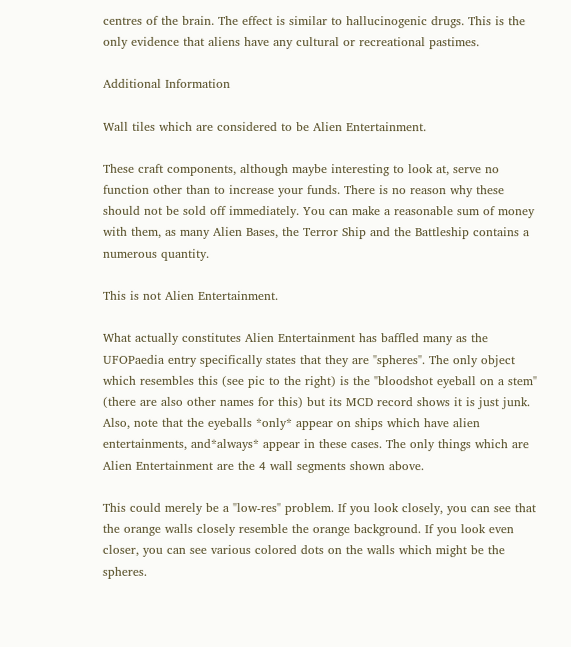centres of the brain. The effect is similar to hallucinogenic drugs. This is the only evidence that aliens have any cultural or recreational pastimes.

Additional Information

Wall tiles which are considered to be Alien Entertainment.

These craft components, although maybe interesting to look at, serve no function other than to increase your funds. There is no reason why these should not be sold off immediately. You can make a reasonable sum of money with them, as many Alien Bases, the Terror Ship and the Battleship contains a numerous quantity.

This is not Alien Entertainment.

What actually constitutes Alien Entertainment has baffled many as the UFOPaedia entry specifically states that they are "spheres". The only object which resembles this (see pic to the right) is the "bloodshot eyeball on a stem" (there are also other names for this) but its MCD record shows it is just junk. Also, note that the eyeballs *only* appear on ships which have alien entertainments, and*always* appear in these cases. The only things which are Alien Entertainment are the 4 wall segments shown above.

This could merely be a "low-res" problem. If you look closely, you can see that the orange walls closely resemble the orange background. If you look even closer, you can see various colored dots on the walls which might be the spheres.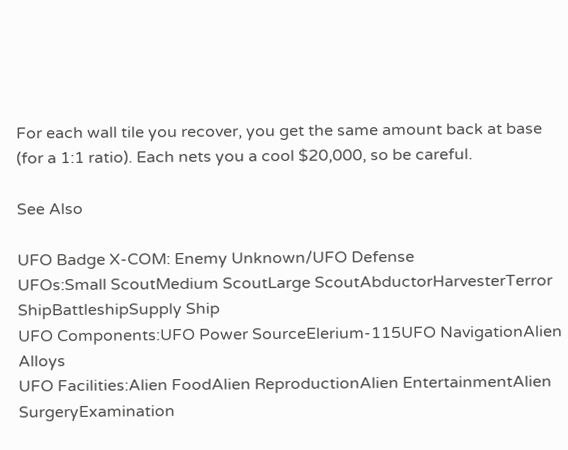For each wall tile you recover, you get the same amount back at base (for a 1:1 ratio). Each nets you a cool $20,000, so be careful.

See Also

UFO Badge X-COM: Enemy Unknown/UFO Defense
UFOs:Small ScoutMedium ScoutLarge ScoutAbductorHarvesterTerror ShipBattleshipSupply Ship
UFO Components:UFO Power SourceElerium-115UFO NavigationAlien Alloys
UFO Facilities:Alien FoodAlien ReproductionAlien EntertainmentAlien SurgeryExamination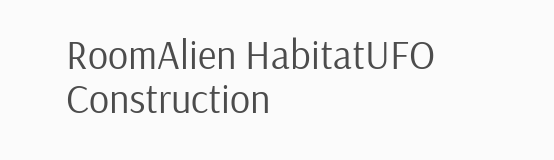RoomAlien HabitatUFO Construction